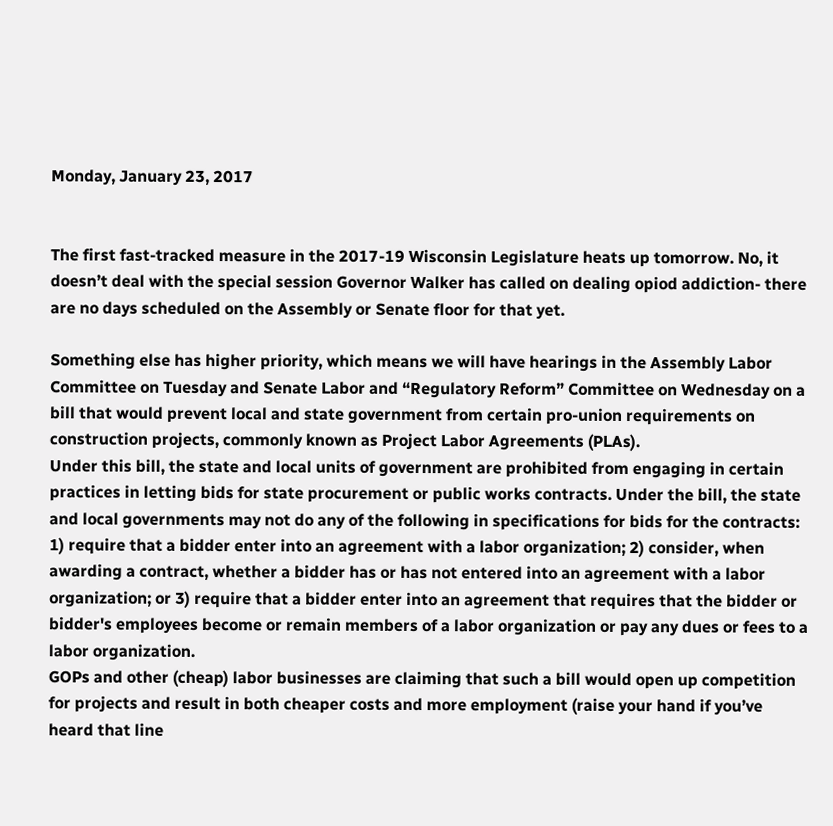Monday, January 23, 2017


The first fast-tracked measure in the 2017-19 Wisconsin Legislature heats up tomorrow. No, it doesn’t deal with the special session Governor Walker has called on dealing opiod addiction- there are no days scheduled on the Assembly or Senate floor for that yet.

Something else has higher priority, which means we will have hearings in the Assembly Labor Committee on Tuesday and Senate Labor and “Regulatory Reform” Committee on Wednesday on a bill that would prevent local and state government from certain pro-union requirements on construction projects, commonly known as Project Labor Agreements (PLAs).
Under this bill, the state and local units of government are prohibited from engaging in certain practices in letting bids for state procurement or public works contracts. Under the bill, the state and local governments may not do any of the following in specifications for bids for the contracts: 1) require that a bidder enter into an agreement with a labor organization; 2) consider, when awarding a contract, whether a bidder has or has not entered into an agreement with a labor organization; or 3) require that a bidder enter into an agreement that requires that the bidder or bidder's employees become or remain members of a labor organization or pay any dues or fees to a labor organization.
GOPs and other (cheap) labor businesses are claiming that such a bill would open up competition for projects and result in both cheaper costs and more employment (raise your hand if you’ve heard that line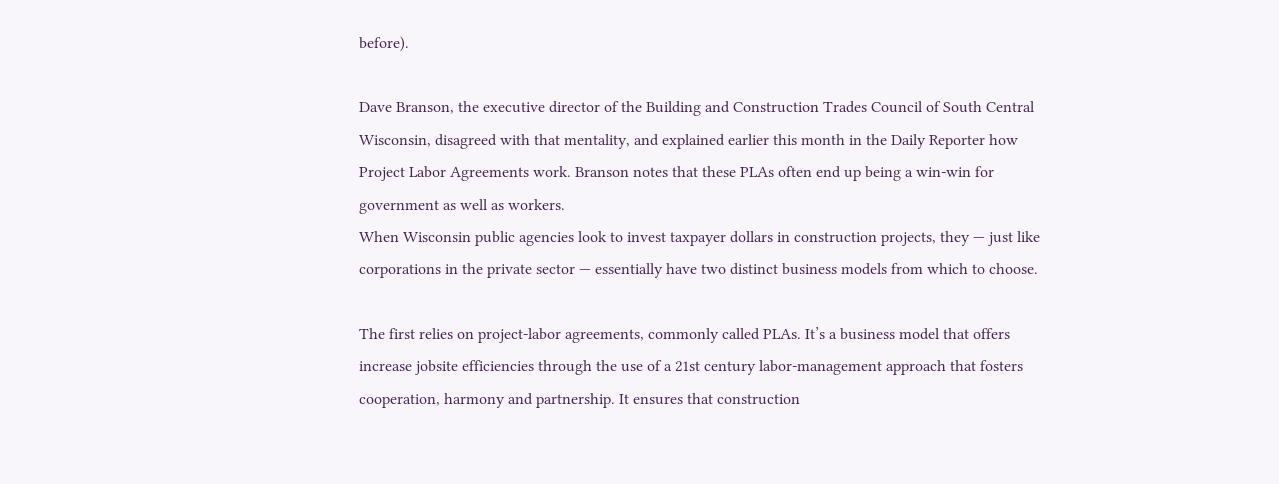before).

Dave Branson, the executive director of the Building and Construction Trades Council of South Central Wisconsin, disagreed with that mentality, and explained earlier this month in the Daily Reporter how Project Labor Agreements work. Branson notes that these PLAs often end up being a win-win for government as well as workers.
When Wisconsin public agencies look to invest taxpayer dollars in construction projects, they — just like corporations in the private sector — essentially have two distinct business models from which to choose.

The first relies on project-labor agreements, commonly called PLAs. It’s a business model that offers increase jobsite efficiencies through the use of a 21st century labor-management approach that fosters cooperation, harmony and partnership. It ensures that construction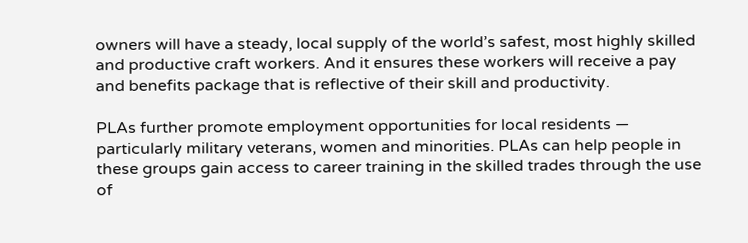owners will have a steady, local supply of the world’s safest, most highly skilled and productive craft workers. And it ensures these workers will receive a pay and benefits package that is reflective of their skill and productivity.

PLAs further promote employment opportunities for local residents — particularly military veterans, women and minorities. PLAs can help people in these groups gain access to career training in the skilled trades through the use of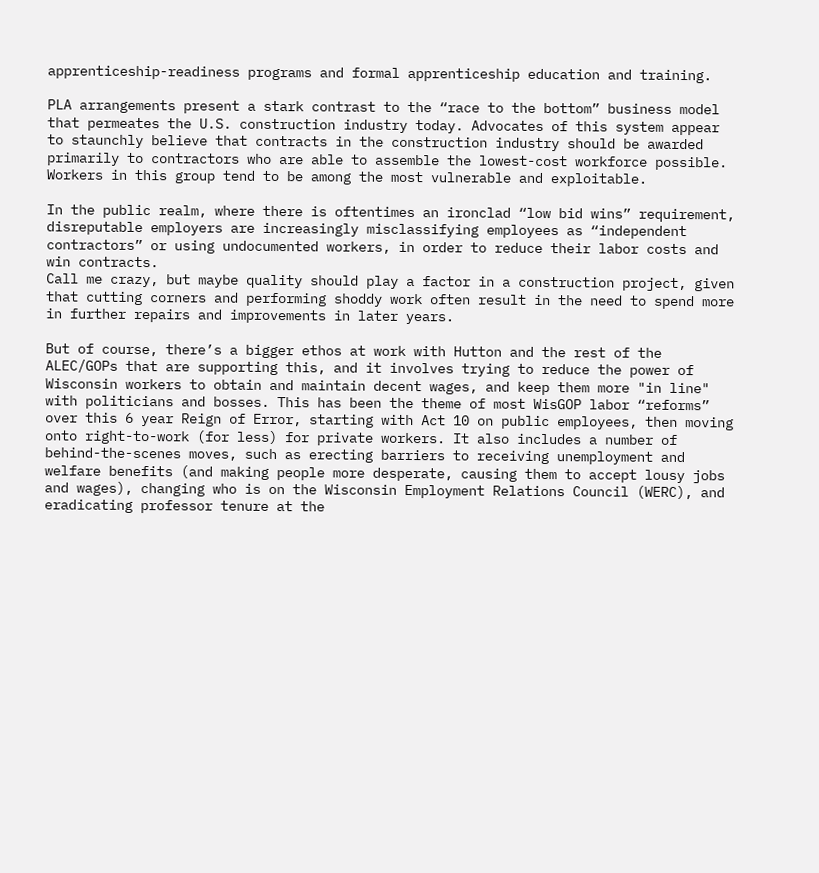apprenticeship-readiness programs and formal apprenticeship education and training.

PLA arrangements present a stark contrast to the “race to the bottom” business model that permeates the U.S. construction industry today. Advocates of this system appear to staunchly believe that contracts in the construction industry should be awarded primarily to contractors who are able to assemble the lowest-cost workforce possible. Workers in this group tend to be among the most vulnerable and exploitable.

In the public realm, where there is oftentimes an ironclad “low bid wins” requirement, disreputable employers are increasingly misclassifying employees as “independent contractors” or using undocumented workers, in order to reduce their labor costs and win contracts.
Call me crazy, but maybe quality should play a factor in a construction project, given that cutting corners and performing shoddy work often result in the need to spend more in further repairs and improvements in later years.

But of course, there’s a bigger ethos at work with Hutton and the rest of the ALEC/GOPs that are supporting this, and it involves trying to reduce the power of Wisconsin workers to obtain and maintain decent wages, and keep them more "in line" with politicians and bosses. This has been the theme of most WisGOP labor “reforms” over this 6 year Reign of Error, starting with Act 10 on public employees, then moving onto right-to-work (for less) for private workers. It also includes a number of behind-the-scenes moves, such as erecting barriers to receiving unemployment and welfare benefits (and making people more desperate, causing them to accept lousy jobs and wages), changing who is on the Wisconsin Employment Relations Council (WERC), and eradicating professor tenure at the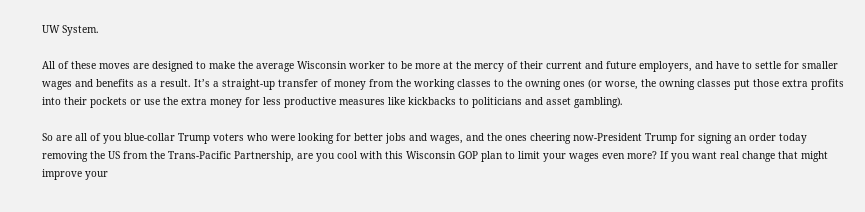UW System.

All of these moves are designed to make the average Wisconsin worker to be more at the mercy of their current and future employers, and have to settle for smaller wages and benefits as a result. It’s a straight-up transfer of money from the working classes to the owning ones (or worse, the owning classes put those extra profits into their pockets or use the extra money for less productive measures like kickbacks to politicians and asset gambling).

So are all of you blue-collar Trump voters who were looking for better jobs and wages, and the ones cheering now-President Trump for signing an order today removing the US from the Trans-Pacific Partnership, are you cool with this Wisconsin GOP plan to limit your wages even more? If you want real change that might improve your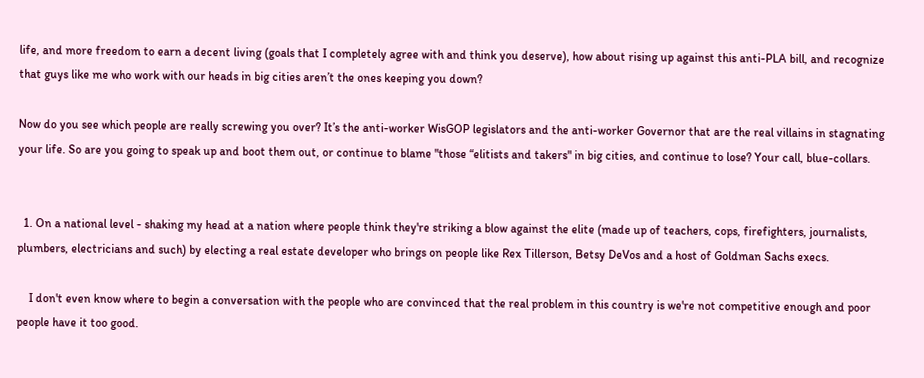life, and more freedom to earn a decent living (goals that I completely agree with and think you deserve), how about rising up against this anti-PLA bill, and recognize that guys like me who work with our heads in big cities aren’t the ones keeping you down?

Now do you see which people are really screwing you over? It’s the anti-worker WisGOP legislators and the anti-worker Governor that are the real villains in stagnating your life. So are you going to speak up and boot them out, or continue to blame "those “elitists and takers" in big cities, and continue to lose? Your call, blue-collars.


  1. On a national level - shaking my head at a nation where people think they're striking a blow against the elite (made up of teachers, cops, firefighters, journalists, plumbers, electricians and such) by electing a real estate developer who brings on people like Rex Tillerson, Betsy DeVos and a host of Goldman Sachs execs.

    I don't even know where to begin a conversation with the people who are convinced that the real problem in this country is we're not competitive enough and poor people have it too good.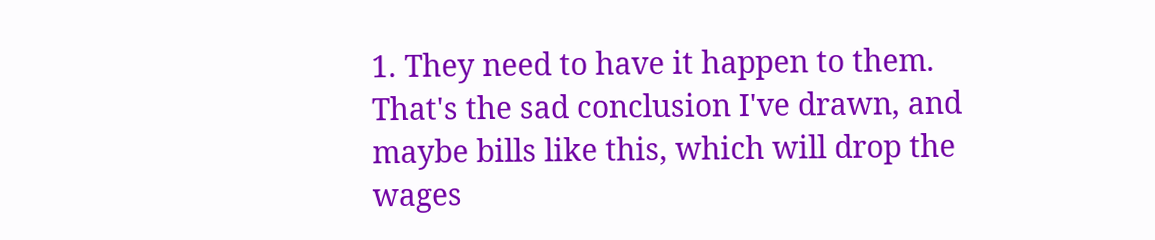1. They need to have it happen to them. That's the sad conclusion I've drawn, and maybe bills like this, which will drop the wages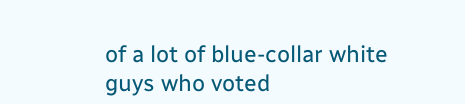of a lot of blue-collar white guys who voted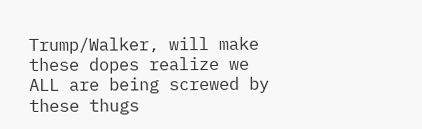Trump/Walker, will make these dopes realize we ALL are being screwed by these thugs